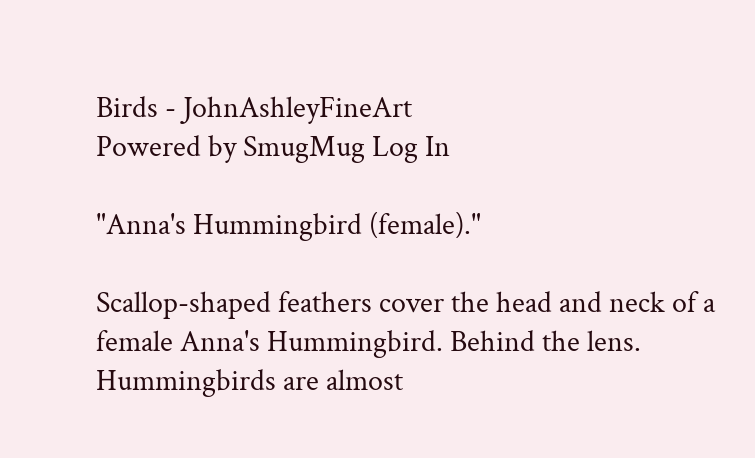Birds - JohnAshleyFineArt
Powered by SmugMug Log In

"Anna's Hummingbird (female)."

Scallop-shaped feathers cover the head and neck of a female Anna's Hummingbird. Behind the lens. Hummingbirds are almost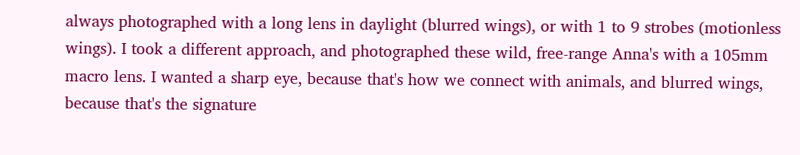always photographed with a long lens in daylight (blurred wings), or with 1 to 9 strobes (motionless wings). I took a different approach, and photographed these wild, free-range Anna's with a 105mm macro lens. I wanted a sharp eye, because that's how we connect with animals, and blurred wings, because that's the signature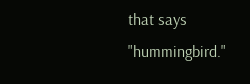that says "hummingbird."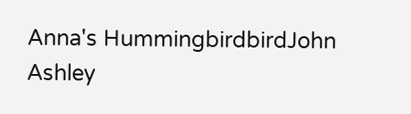Anna's HummingbirdbirdJohn Ashley